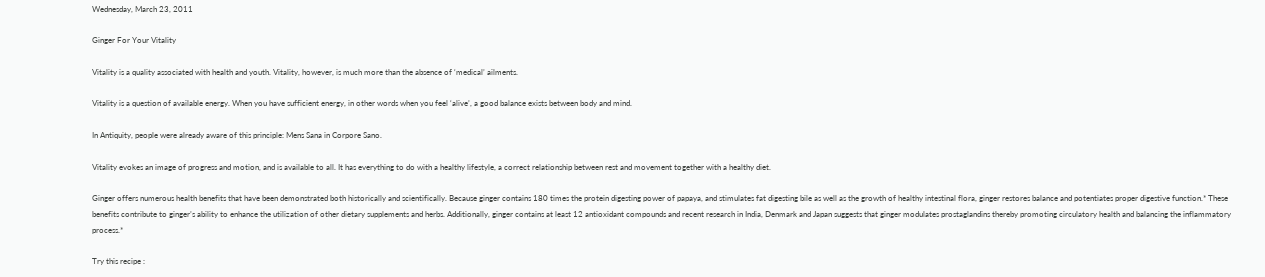Wednesday, March 23, 2011

Ginger For Your Vitality

Vitality is a quality associated with health and youth. Vitality, however, is much more than the absence of ‘medical’ ailments.

Vitality is a question of available energy. When you have sufficient energy, in other words when you feel ‘alive’, a good balance exists between body and mind.

In Antiquity, people were already aware of this principle: Mens Sana in Corpore Sano.

Vitality evokes an image of progress and motion, and is available to all. It has everything to do with a healthy lifestyle, a correct relationship between rest and movement together with a healthy diet.

Ginger offers numerous health benefits that have been demonstrated both historically and scientifically. Because ginger contains 180 times the protein digesting power of papaya, and stimulates fat digesting bile as well as the growth of healthy intestinal flora, ginger restores balance and potentiates proper digestive function.* These benefits contribute to ginger’s ability to enhance the utilization of other dietary supplements and herbs. Additionally, ginger contains at least 12 antioxidant compounds and recent research in India, Denmark and Japan suggests that ginger modulates prostaglandins thereby promoting circulatory health and balancing the inflammatory process.*

Try this recipe :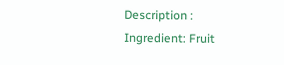Description : Ingredient: Fruit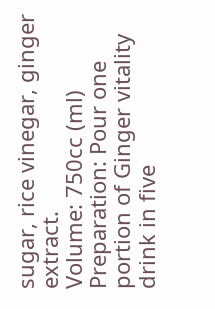sugar, rice vinegar, ginger extract.
Volume: 750cc (ml)
Preparation: Pour one portion of Ginger vitality drink in five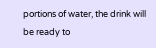portions of water, the drink will be ready to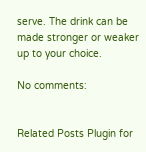serve. The drink can be made stronger or weaker up to your choice.

No comments:


Related Posts Plugin for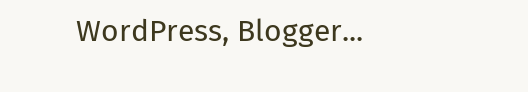WordPress, Blogger...